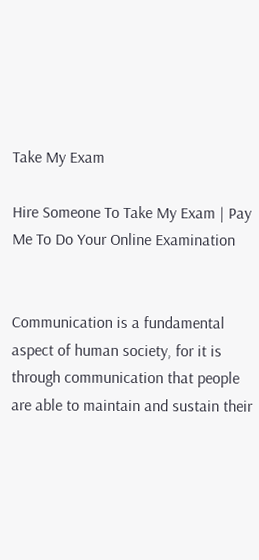Take My Exam

Hire Someone To Take My Exam | Pay Me To Do Your Online Examination


Communication is a fundamental aspect of human society, for it is through communication that people are able to maintain and sustain their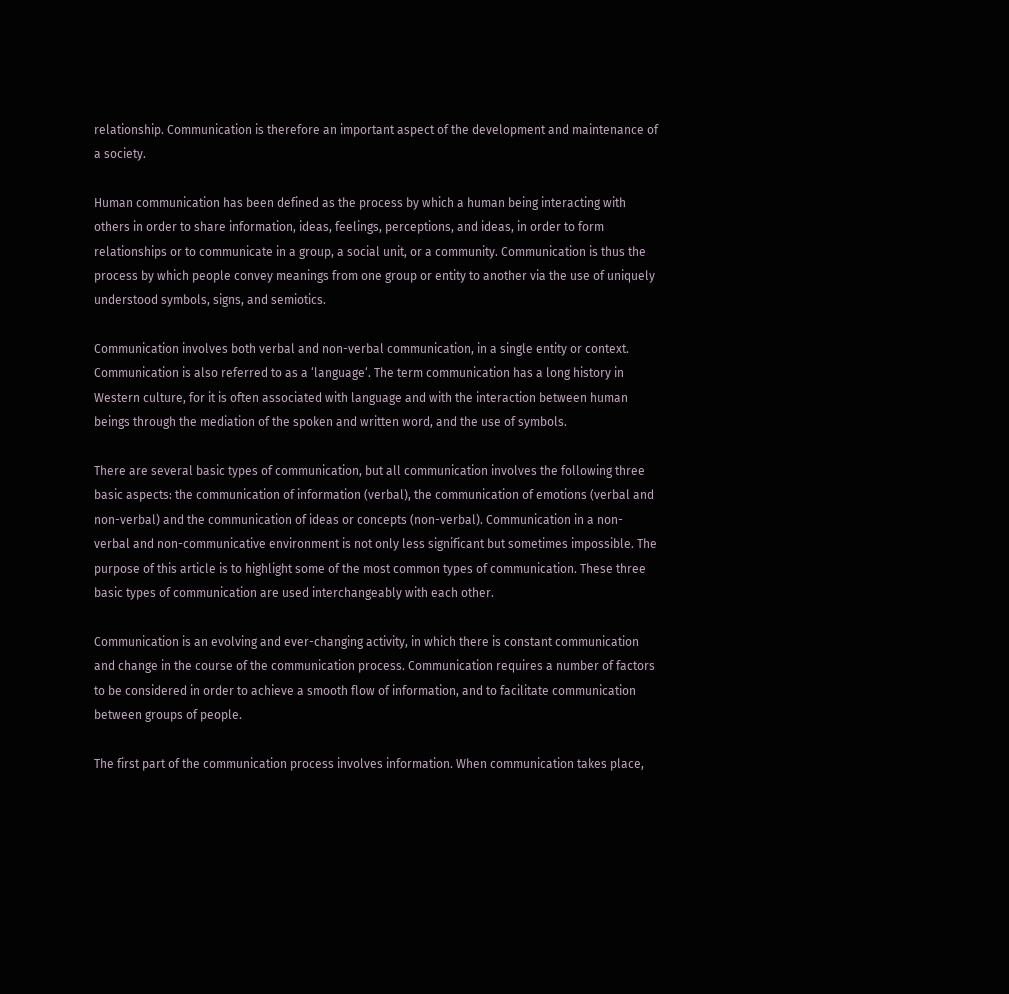relationship. Communication is therefore an important aspect of the development and maintenance of a society.

Human communication has been defined as the process by which a human being interacting with others in order to share information, ideas, feelings, perceptions, and ideas, in order to form relationships or to communicate in a group, a social unit, or a community. Communication is thus the process by which people convey meanings from one group or entity to another via the use of uniquely understood symbols, signs, and semiotics.

Communication involves both verbal and non-verbal communication, in a single entity or context. Communication is also referred to as a ‘language‘. The term communication has a long history in Western culture, for it is often associated with language and with the interaction between human beings through the mediation of the spoken and written word, and the use of symbols.

There are several basic types of communication, but all communication involves the following three basic aspects: the communication of information (verbal), the communication of emotions (verbal and non-verbal) and the communication of ideas or concepts (non-verbal). Communication in a non-verbal and non-communicative environment is not only less significant but sometimes impossible. The purpose of this article is to highlight some of the most common types of communication. These three basic types of communication are used interchangeably with each other.

Communication is an evolving and ever-changing activity, in which there is constant communication and change in the course of the communication process. Communication requires a number of factors to be considered in order to achieve a smooth flow of information, and to facilitate communication between groups of people.

The first part of the communication process involves information. When communication takes place,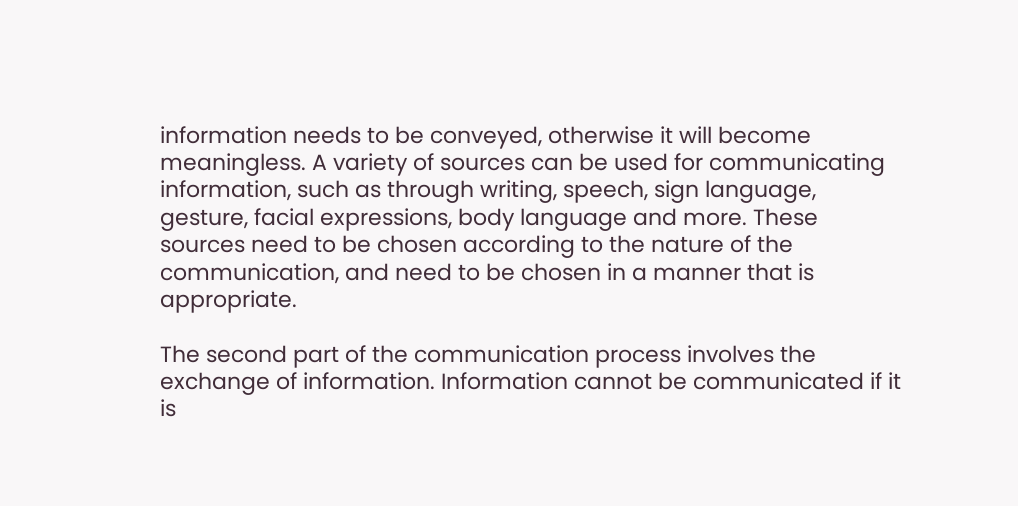information needs to be conveyed, otherwise it will become meaningless. A variety of sources can be used for communicating information, such as through writing, speech, sign language, gesture, facial expressions, body language and more. These sources need to be chosen according to the nature of the communication, and need to be chosen in a manner that is appropriate.

The second part of the communication process involves the exchange of information. Information cannot be communicated if it is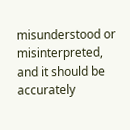misunderstood or misinterpreted, and it should be accurately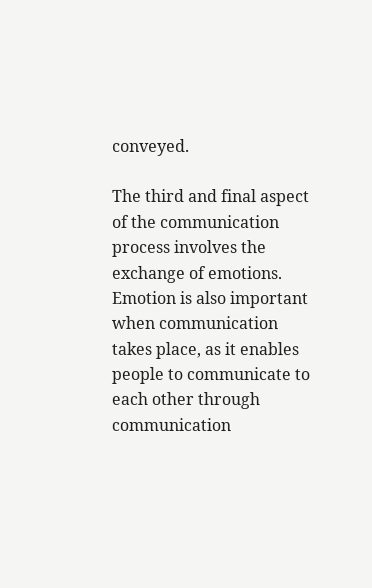conveyed.

The third and final aspect of the communication process involves the exchange of emotions. Emotion is also important when communication takes place, as it enables people to communicate to each other through communication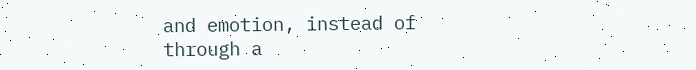and emotion, instead of through a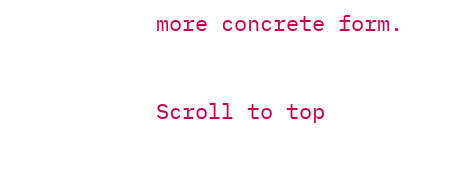more concrete form.

Scroll to top